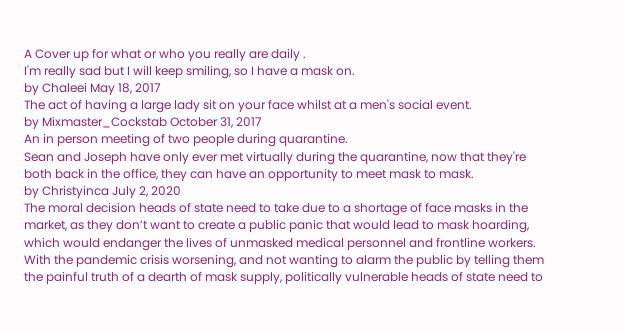A Cover up for what or who you really are daily .
I'm really sad but I will keep smiling, so I have a mask on.
by Chaleei May 18, 2017
The act of having a large lady sit on your face whilst at a men's social event.
by Mixmaster_Cockstab October 31, 2017
An in person meeting of two people during quarantine.
Sean and Joseph have only ever met virtually during the quarantine, now that they're both back in the office, they can have an opportunity to meet mask to mask.
by Christyinca July 2, 2020
The moral decision heads of state need to take due to a shortage of face masks in the market, as they don’t want to create a public panic that would lead to mask hoarding, which would endanger the lives of unmasked medical personnel and frontline workers.
With the pandemic crisis worsening, and not wanting to alarm the public by telling them the painful truth of a dearth of mask supply, politically vulnerable heads of state need to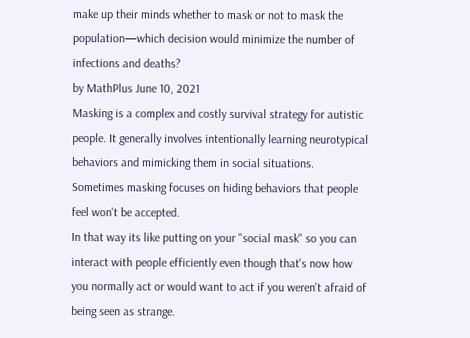make up their minds whether to mask or not to mask the population—which decision would minimize the number of infections and deaths?
by MathPlus June 10, 2021
Masking is a complex and costly survival strategy for autistic people. It generally involves intentionally learning neurotypical behaviors and mimicking them in social situations. Sometimes masking focuses on hiding behaviors that people feel won't be accepted.
In that way its like putting on your "social mask" so you can interact with people efficiently even though that's now how you normally act or would want to act if you weren't afraid of being seen as strange.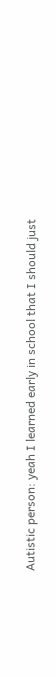Autistic person: yeah I learned early in school that I should just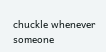chuckle whenever someone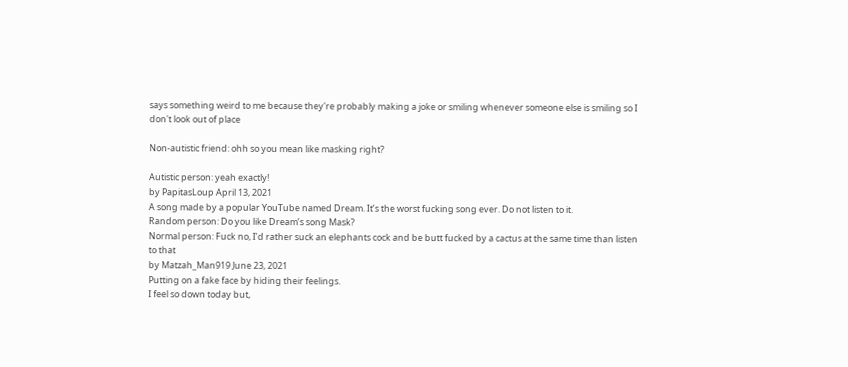says something weird to me because they're probably making a joke or smiling whenever someone else is smiling so I don't look out of place

Non-autistic friend: ohh so you mean like masking right?

Autistic person: yeah exactly!
by PapitasLoup April 13, 2021
A song made by a popular YouTube named Dream. It’s the worst fucking song ever. Do not listen to it.
Random person: Do you like Dream’s song Mask?
Normal person: Fuck no, I’d rather suck an elephants cock and be butt fucked by a cactus at the same time than listen to that
by Matzah_Man919 June 23, 2021
Putting on a fake face by hiding their feelings.
I feel so down today but,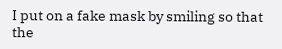I put on a fake mask by smiling so that the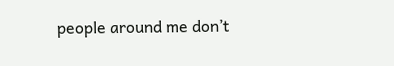people around me don’t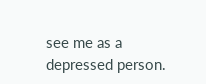see me as a depressed person.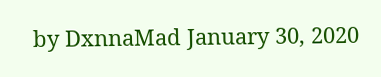by DxnnaMad January 30, 2020